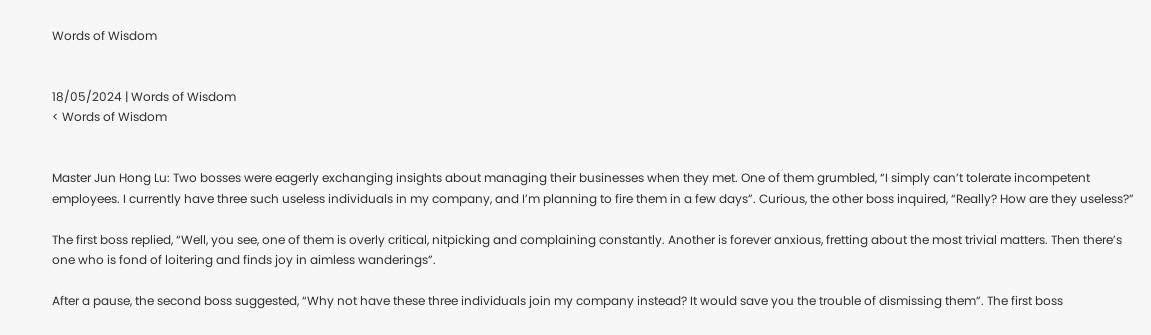Words of Wisdom


18/05/2024 | Words of Wisdom
< Words of Wisdom


Master Jun Hong Lu: Two bosses were eagerly exchanging insights about managing their businesses when they met. One of them grumbled, “I simply can’t tolerate incompetent employees. I currently have three such useless individuals in my company, and I’m planning to fire them in a few days”. Curious, the other boss inquired, “Really? How are they useless?”

The first boss replied, “Well, you see, one of them is overly critical, nitpicking and complaining constantly. Another is forever anxious, fretting about the most trivial matters. Then there’s one who is fond of loitering and finds joy in aimless wanderings”.

After a pause, the second boss suggested, “Why not have these three individuals join my company instead? It would save you the trouble of dismissing them”. The first boss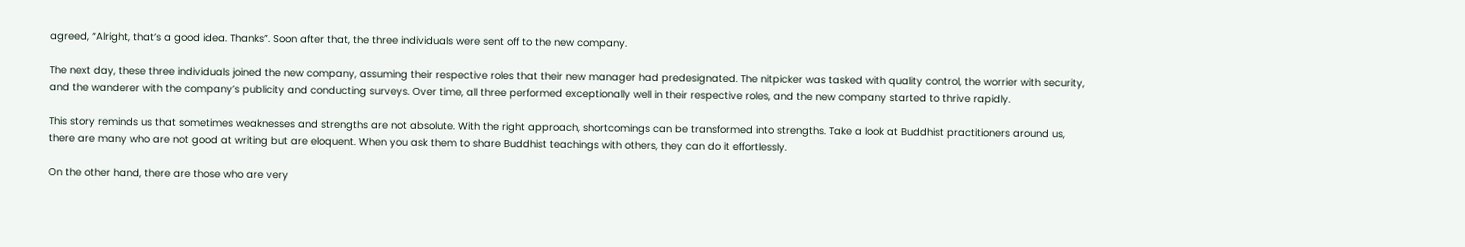agreed, “Alright, that’s a good idea. Thanks”. Soon after that, the three individuals were sent off to the new company.

The next day, these three individuals joined the new company, assuming their respective roles that their new manager had predesignated. The nitpicker was tasked with quality control, the worrier with security, and the wanderer with the company’s publicity and conducting surveys. Over time, all three performed exceptionally well in their respective roles, and the new company started to thrive rapidly.

This story reminds us that sometimes weaknesses and strengths are not absolute. With the right approach, shortcomings can be transformed into strengths. Take a look at Buddhist practitioners around us, there are many who are not good at writing but are eloquent. When you ask them to share Buddhist teachings with others, they can do it effortlessly.

On the other hand, there are those who are very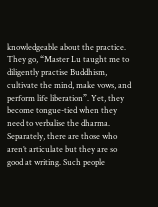knowledgeable about the practice. They go, “Master Lu taught me to diligently practise Buddhism, cultivate the mind, make vows, and perform life liberation”. Yet, they become tongue-tied when they need to verbalise the dharma. Separately, there are those who aren’t articulate but they are so good at writing. Such people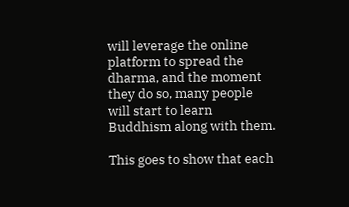will leverage the online platform to spread the dharma, and the moment they do so, many people will start to learn Buddhism along with them.

This goes to show that each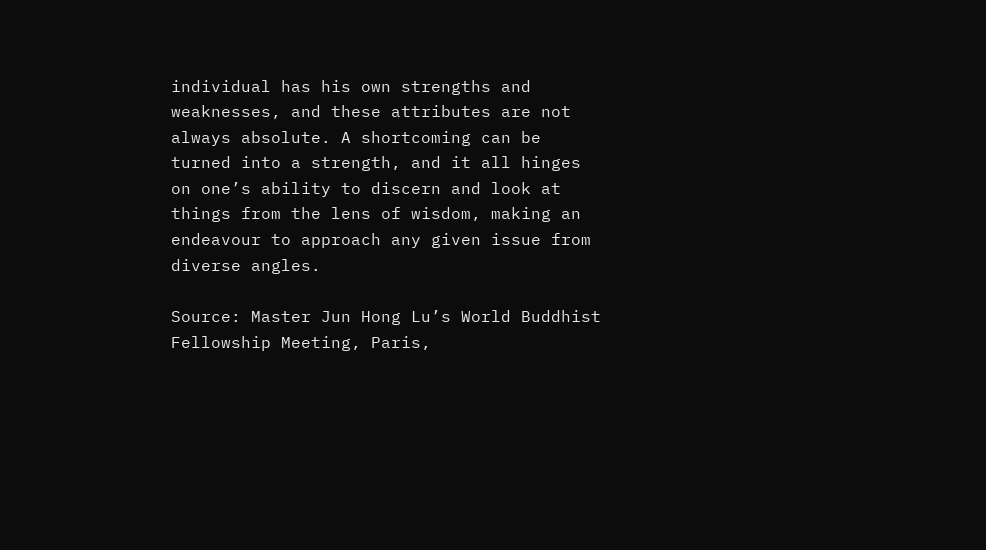individual has his own strengths and weaknesses, and these attributes are not always absolute. A shortcoming can be turned into a strength, and it all hinges on one’s ability to discern and look at things from the lens of wisdom, making an endeavour to approach any given issue from diverse angles.

Source: Master Jun Hong Lu’s World Buddhist Fellowship Meeting, Paris,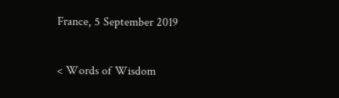France, 5 September 2019

< Words of Wisdom